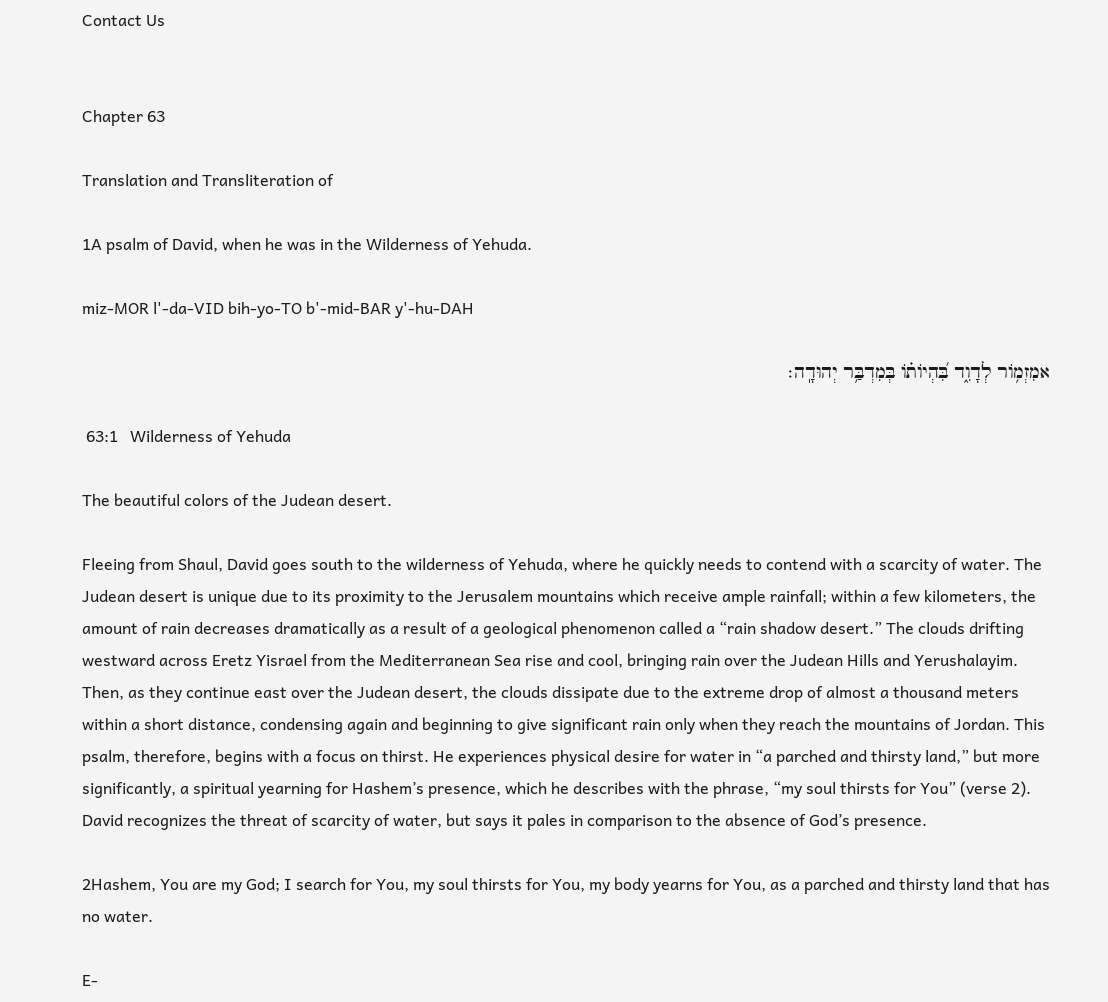Contact Us


Chapter 63

Translation and Transliteration of

1A psalm of David, when he was in the Wilderness of Yehuda.

miz-MOR l'-da-VID bih-yo-TO b'-mid-BAR y'-hu-DAH

אמִזְמ֥וֹר לְדָוִ֑ד בִּ֝הְיוֹת֗וֹ בְּמִדְבַּ֥ר יְהוּדָֽה׃

 63:1   Wilderness of Yehuda

The beautiful colors of the Judean desert.

Fleeing from Shaul, David goes south to the wilderness of Yehuda, where he quickly needs to contend with a scarcity of water. The Judean desert is unique due to its proximity to the Jerusalem mountains which receive ample rainfall; within a few kilometers, the amount of rain decreases dramatically as a result of a geological phenomenon called a “rain shadow desert.” The clouds drifting westward across Eretz Yisrael from the Mediterranean Sea rise and cool, bringing rain over the Judean Hills and Yerushalayim. Then, as they continue east over the Judean desert, the clouds dissipate due to the extreme drop of almost a thousand meters within a short distance, condensing again and beginning to give significant rain only when they reach the mountains of Jordan. This psalm, therefore, begins with a focus on thirst. He experiences physical desire for water in “a parched and thirsty land,” but more significantly, a spiritual yearning for Hashem’s presence, which he describes with the phrase, “my soul thirsts for You” (verse 2). David recognizes the threat of scarcity of water, but says it pales in comparison to the absence of God’s presence.

2Hashem, You are my God; I search for You, my soul thirsts for You, my body yearns for You, as a parched and thirsty land that has no water.

E-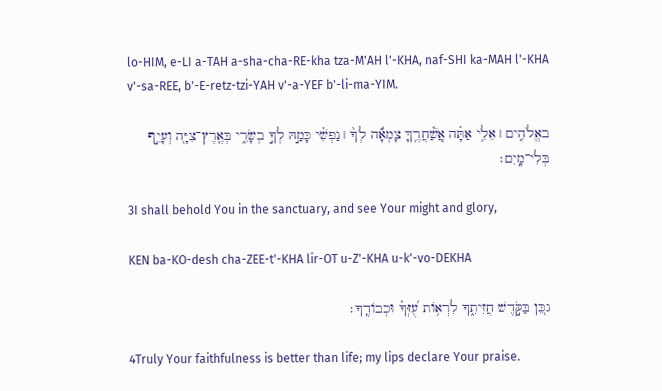lo-HIM, e-LI a-TAH a-sha-cha-RE-kha tza-M'AH l'-KHA, naf-SHI ka-MAH l'-KHA v'-sa-REE, b'-E-retz-tzi-YAH v'-a-YEF b'-li-ma-YIM.

באֱלֹהִ֤ים ׀ אֵלִ֥י אַתָּ֗ה אֲֽשַׁ֫חֲרֶ֥ךָּ צָמְאָ֬ה לְךָ֨ ׀ נַפְשִׁ֗י כָּמַ֣הּ לְךָ֣ בְשָׂרִ֑י בְּאֶֽרֶץ־צִיָּ֖ה וְעָיֵ֣ף בְּלִי־מָֽיִם׃

3I shall behold You in the sanctuary, and see Your might and glory,

KEN ba-KO-desh cha-ZEE-t'-KHA lir-OT u-Z'-KHA u-k'-vo-DEKHA

גכֵּ֭ן בַּקֹּ֣דֶשׁ חֲזִיתִ֑ךָ לִרְא֥וֹת עֻ֝זְּךָ֗ וּכְבוֹדֶֽךָ׃

4Truly Your faithfulness is better than life; my lips declare Your praise.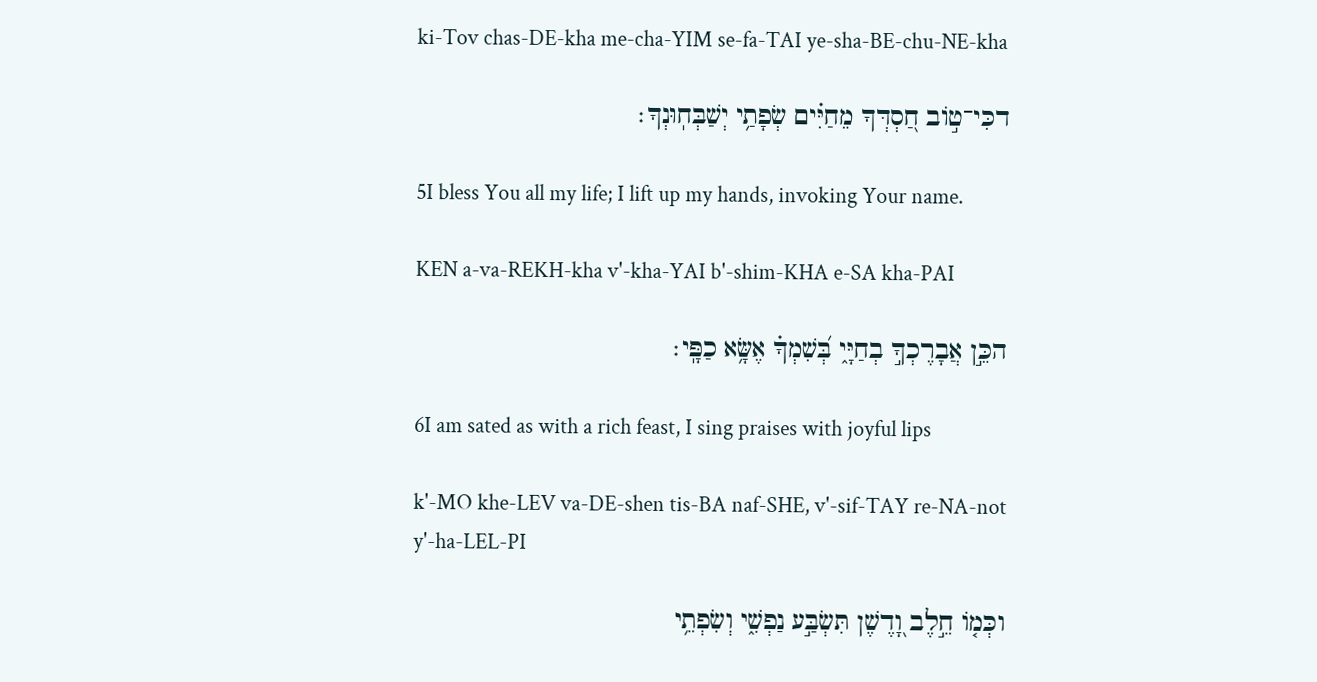ki-Tov chas-DE-kha me-cha-YIM se-fa-TAI ye-sha-BE-chu-NE-kha

דכִּי־ט֣וֹב חַ֭סְדְּךָ מֵחַיִּ֗ים שְׂפָתַ֥י יְשַׁבְּחֽוּנְךָ׃

5I bless You all my life; I lift up my hands, invoking Your name.

KEN a-va-REKH-kha v'-kha-YAI b'-shim-KHA e-SA kha-PAI

הכֵּ֣ן אֲבָרֶכְךָ֣ בְחַיָּ֑י בְּ֝שִׁמְךָ֗ אֶשָּׂ֥א כַפָּֽי׃

6I am sated as with a rich feast, I sing praises with joyful lips

k'-MO khe-LEV va-DE-shen tis-BA naf-SHE, v'-sif-TAY re-NA-not y'-ha-LEL-PI

וכְּמ֤וֹ חֵ֣לֶב וָ֭דֶשֶׁן תִּשְׂבַּ֣ע נַפְשִׁ֑י וְשִׂפְתֵ֥י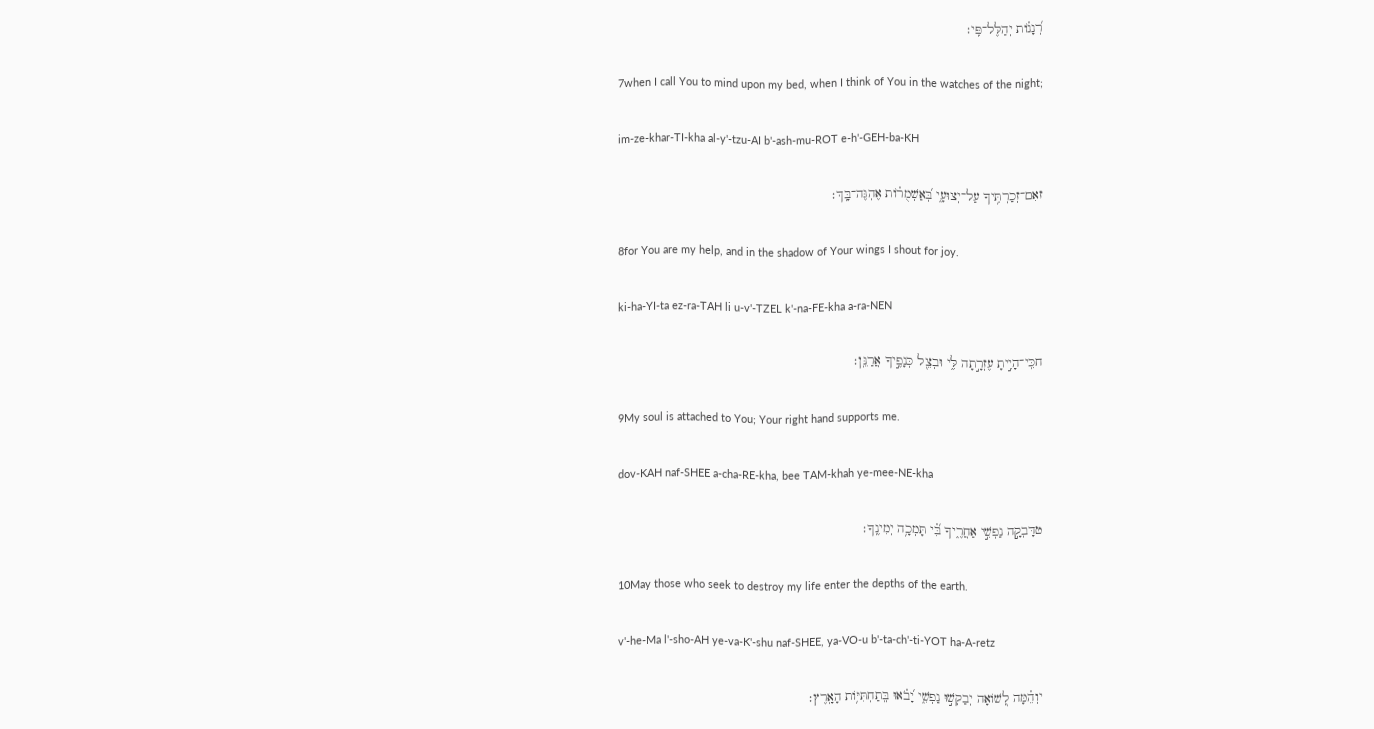רְ֝נָנ֗וֹת יְהַלֶּל־פִּֽי׃

7when I call You to mind upon my bed, when I think of You in the watches of the night;

im-ze-khar-TI-kha al-y'-tzu-AI b'-ash-mu-ROT e-h'-GEH-ba-KH

זאִם־זְכַרְתִּ֥יךָ עַל־יְצוּעָ֑י בְּ֝אַשְׁמֻר֗וֹת אֶהְגֶּה־בָּֽךְ׃

8for You are my help, and in the shadow of Your wings I shout for joy.

ki-ha-YI-ta ez-ra-TAH li u-v'-TZEL k'-na-FE-kha a-ra-NEN

חכִּֽי־הָיִ֣יתָ עֶזְרָ֣תָה לִּ֑י וּבְצֵ֖ל כְּנָפֶ֣יךָ אֲרַנֵּֽן׃

9My soul is attached to You; Your right hand supports me.

dov-KAH naf-SHEE a-cha-RE-kha, bee TAM-khah ye-mee-NE-kha

טדָּבְקָ֣ה נַפְשִׁ֣י אַחֲרֶ֑יךָ בִּ֝֗י תָּמְכָ֥ה יְמִינֶֽךָ׃

10May those who seek to destroy my life enter the depths of the earth.

v'-he-Ma l'-sho-AH ye-va-K'-shu naf-SHEE, ya-VO-u b'-ta-ch'-ti-YOT ha-A-retz

יוְהֵ֗מָּה לְ֭שׁוֹאָה יְבַקְשׁ֣וּ נַפְשִׁ֑י יָ֝בֹ֗אוּ בְּֽתַחְתִּיּ֥וֹת הָאָֽרֶץ׃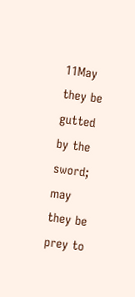11May they be gutted by the sword; may they be prey to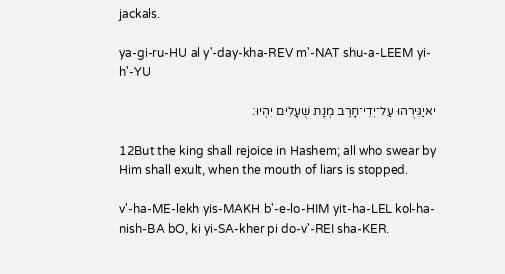jackals.

ya-gi-ru-HU al y'-day-kha-REV m'-NAT shu-a-LEEM yi-h'-YU

יאיַגִּירֻהוּ עַל־יְדֵי־חָרֶב מְנָת שֻׁעָלִים יִהְיוּ׃

12But the king shall rejoice in Hashem; all who swear by Him shall exult, when the mouth of liars is stopped.

v'-ha-ME-lekh yis-MAKH b'-e-lo-HIM yit-ha-LEL kol-ha-nish-BA bO, ki yi-SA-kher pi do-v'-REI sha-KER.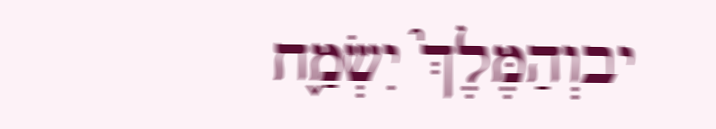יבוְהַמֶּלֶךְ֮ יִשְׂמַ֢ח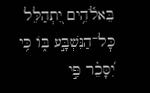בֵּאלֹ֫הִ֥ים יִ֭תְהַלֵּל כׇּל־הַנִּשְׁבָּ֣ע בּ֑וֹ כִּ֥י יִ֝סָּכֵ֗ר פִּ֣י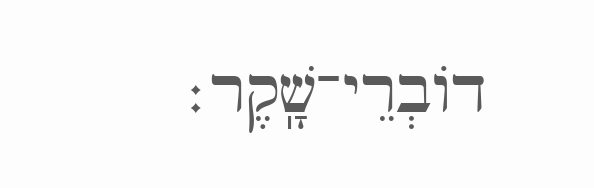דוֹבְרֵי־שָֽׁקֶר׃